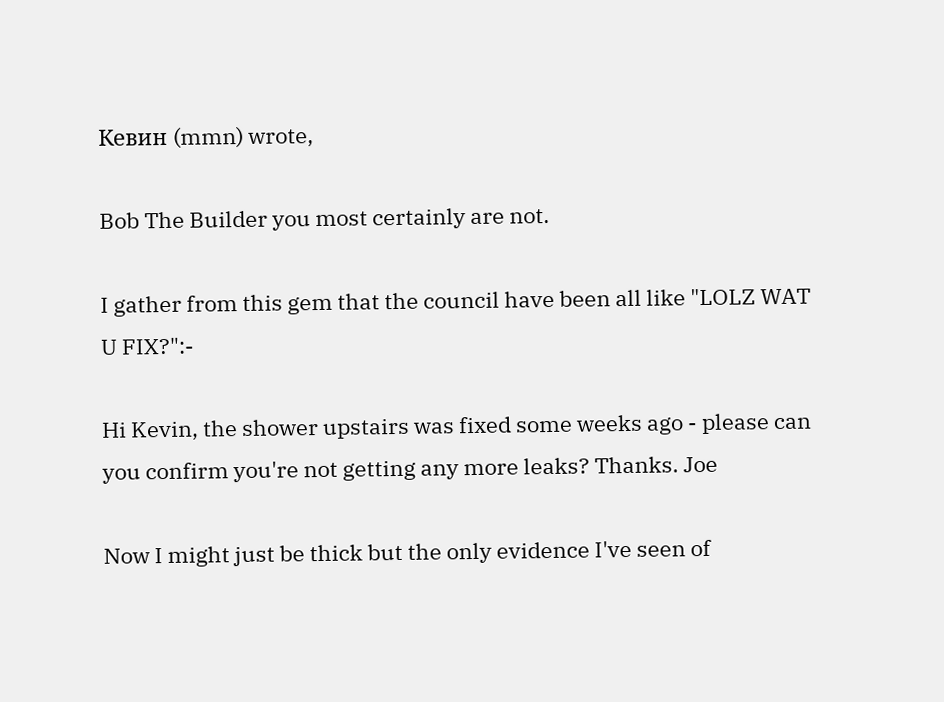Кевин (mmn) wrote,

Bob The Builder you most certainly are not.

I gather from this gem that the council have been all like "LOLZ WAT U FIX?":-

Hi Kevin, the shower upstairs was fixed some weeks ago - please can you confirm you're not getting any more leaks? Thanks. Joe

Now I might just be thick but the only evidence I've seen of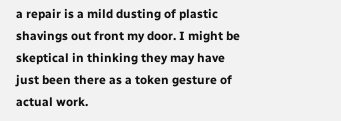a repair is a mild dusting of plastic shavings out front my door. I might be skeptical in thinking they may have just been there as a token gesture of actual work.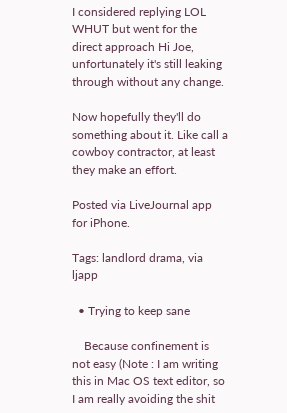I considered replying LOL WHUT but went for the direct approach Hi Joe, unfortunately it's still leaking through without any change.

Now hopefully they'll do something about it. Like call a cowboy contractor, at least they make an effort.

Posted via LiveJournal app for iPhone.

Tags: landlord drama, via ljapp

  • Trying to keep sane

    Because confinement is not easy (Note : I am writing this in Mac OS text editor, so I am really avoiding the shit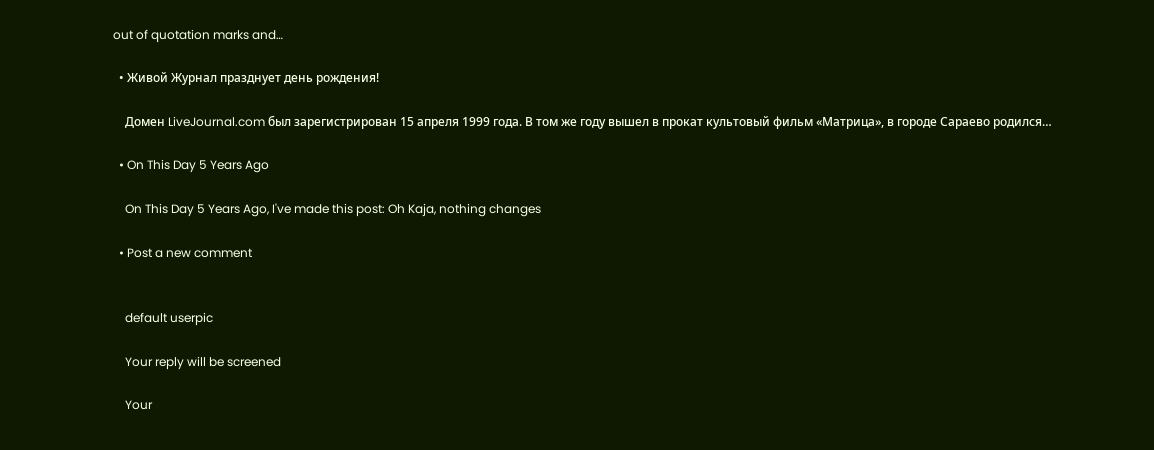out of quotation marks and…

  • Живой Журнал празднует день рождения!

    Домен LiveJournal.com был зарегистрирован 15 апреля 1999 года. В том же году вышел в прокат культовый фильм «Матрица», в городе Сараево родился…

  • On This Day 5 Years Ago

    On This Day 5 Years Ago, I've made this post: Oh Kaja, nothing changes

  • Post a new comment


    default userpic

    Your reply will be screened

    Your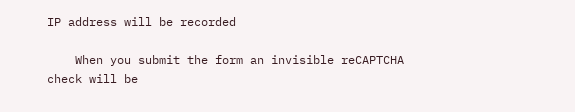IP address will be recorded

    When you submit the form an invisible reCAPTCHA check will be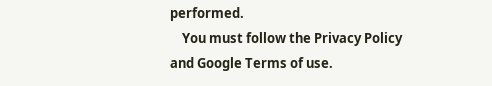performed.
    You must follow the Privacy Policy and Google Terms of use.